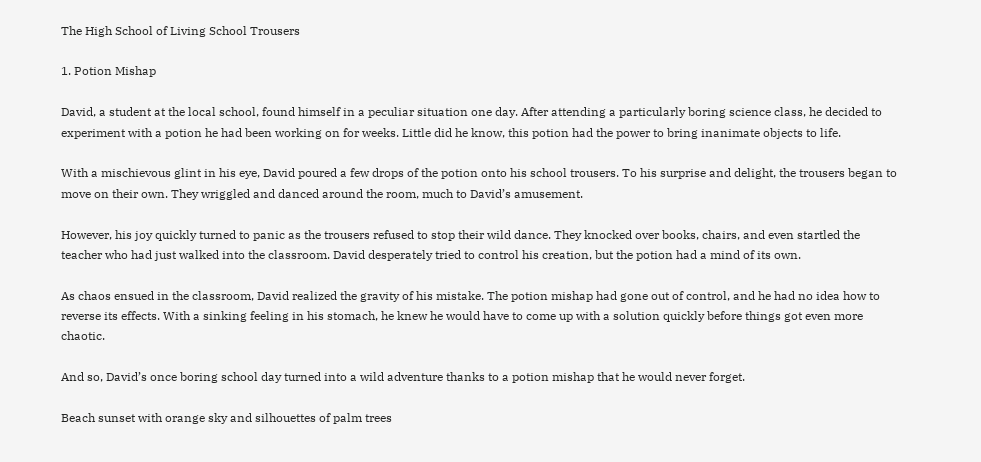The High School of Living School Trousers

1. Potion Mishap

David, a student at the local school, found himself in a peculiar situation one day. After attending a particularly boring science class, he decided to experiment with a potion he had been working on for weeks. Little did he know, this potion had the power to bring inanimate objects to life.

With a mischievous glint in his eye, David poured a few drops of the potion onto his school trousers. To his surprise and delight, the trousers began to move on their own. They wriggled and danced around the room, much to David’s amusement.

However, his joy quickly turned to panic as the trousers refused to stop their wild dance. They knocked over books, chairs, and even startled the teacher who had just walked into the classroom. David desperately tried to control his creation, but the potion had a mind of its own.

As chaos ensued in the classroom, David realized the gravity of his mistake. The potion mishap had gone out of control, and he had no idea how to reverse its effects. With a sinking feeling in his stomach, he knew he would have to come up with a solution quickly before things got even more chaotic.

And so, David’s once boring school day turned into a wild adventure thanks to a potion mishap that he would never forget.

Beach sunset with orange sky and silhouettes of palm trees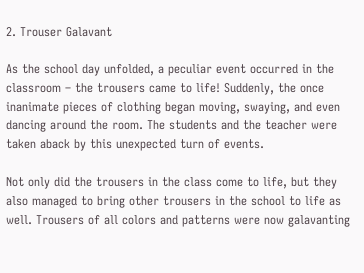2. Trouser Galavant

As the school day unfolded, a peculiar event occurred in the classroom – the trousers came to life! Suddenly, the once inanimate pieces of clothing began moving, swaying, and even dancing around the room. The students and the teacher were taken aback by this unexpected turn of events.

Not only did the trousers in the class come to life, but they also managed to bring other trousers in the school to life as well. Trousers of all colors and patterns were now galavanting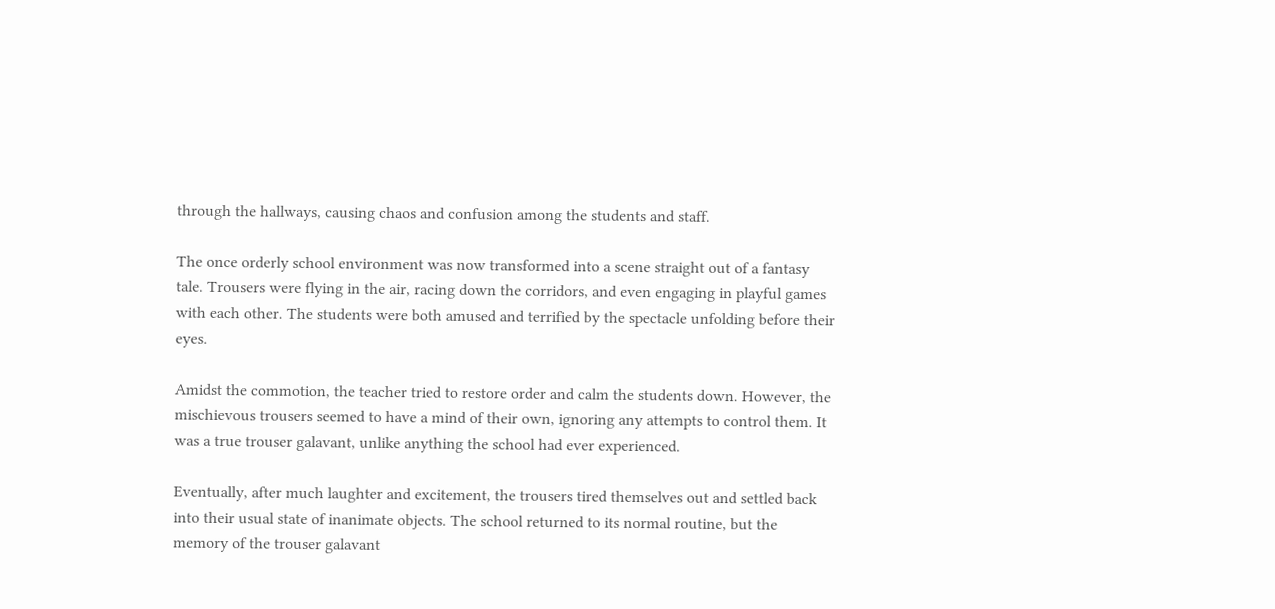through the hallways, causing chaos and confusion among the students and staff.

The once orderly school environment was now transformed into a scene straight out of a fantasy tale. Trousers were flying in the air, racing down the corridors, and even engaging in playful games with each other. The students were both amused and terrified by the spectacle unfolding before their eyes.

Amidst the commotion, the teacher tried to restore order and calm the students down. However, the mischievous trousers seemed to have a mind of their own, ignoring any attempts to control them. It was a true trouser galavant, unlike anything the school had ever experienced.

Eventually, after much laughter and excitement, the trousers tired themselves out and settled back into their usual state of inanimate objects. The school returned to its normal routine, but the memory of the trouser galavant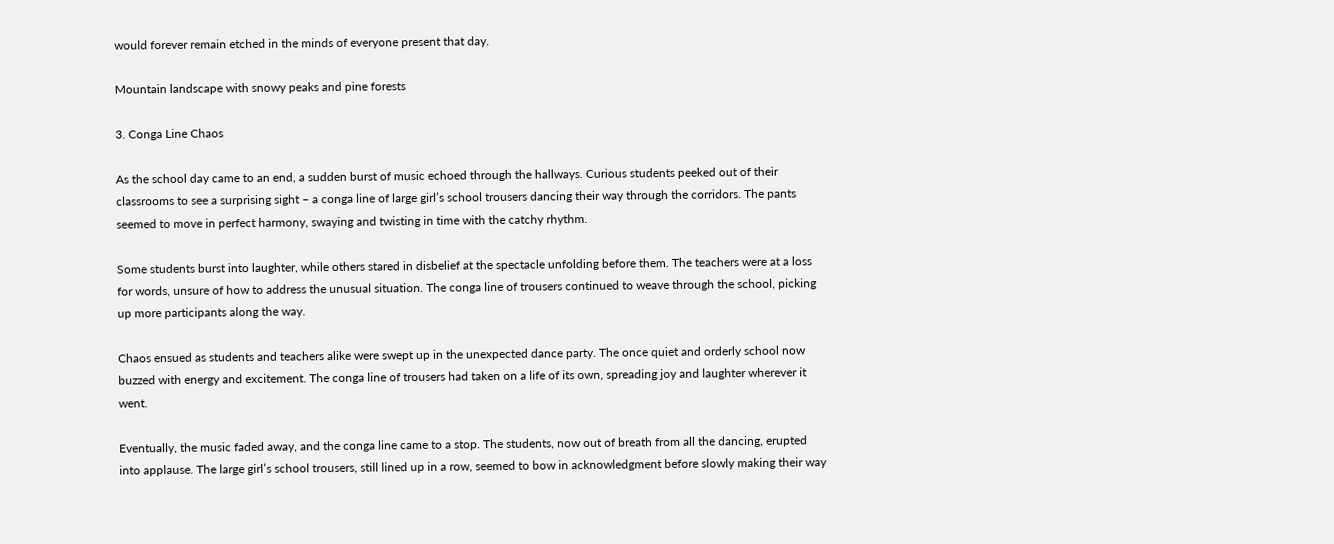would forever remain etched in the minds of everyone present that day.

Mountain landscape with snowy peaks and pine forests

3. Conga Line Chaos

As the school day came to an end, a sudden burst of music echoed through the hallways. Curious students peeked out of their classrooms to see a surprising sight – a conga line of large girl’s school trousers dancing their way through the corridors. The pants seemed to move in perfect harmony, swaying and twisting in time with the catchy rhythm.

Some students burst into laughter, while others stared in disbelief at the spectacle unfolding before them. The teachers were at a loss for words, unsure of how to address the unusual situation. The conga line of trousers continued to weave through the school, picking up more participants along the way.

Chaos ensued as students and teachers alike were swept up in the unexpected dance party. The once quiet and orderly school now buzzed with energy and excitement. The conga line of trousers had taken on a life of its own, spreading joy and laughter wherever it went.

Eventually, the music faded away, and the conga line came to a stop. The students, now out of breath from all the dancing, erupted into applause. The large girl’s school trousers, still lined up in a row, seemed to bow in acknowledgment before slowly making their way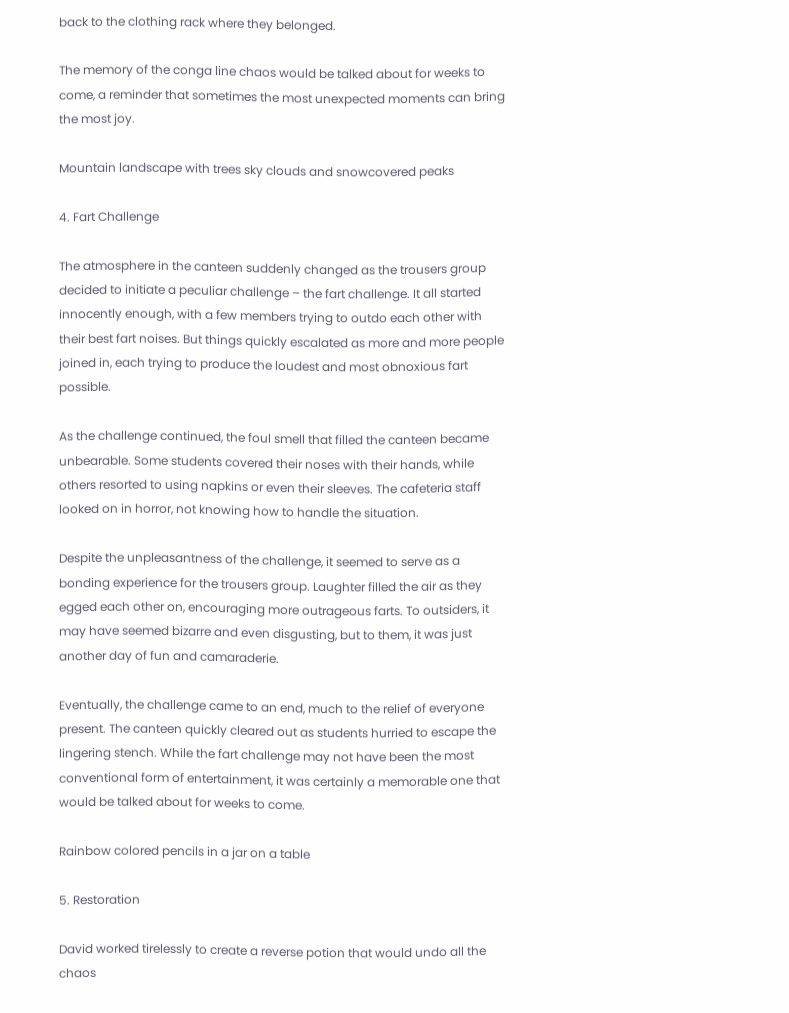back to the clothing rack where they belonged.

The memory of the conga line chaos would be talked about for weeks to come, a reminder that sometimes the most unexpected moments can bring the most joy.

Mountain landscape with trees sky clouds and snowcovered peaks

4. Fart Challenge

The atmosphere in the canteen suddenly changed as the trousers group decided to initiate a peculiar challenge – the fart challenge. It all started innocently enough, with a few members trying to outdo each other with their best fart noises. But things quickly escalated as more and more people joined in, each trying to produce the loudest and most obnoxious fart possible.

As the challenge continued, the foul smell that filled the canteen became unbearable. Some students covered their noses with their hands, while others resorted to using napkins or even their sleeves. The cafeteria staff looked on in horror, not knowing how to handle the situation.

Despite the unpleasantness of the challenge, it seemed to serve as a bonding experience for the trousers group. Laughter filled the air as they egged each other on, encouraging more outrageous farts. To outsiders, it may have seemed bizarre and even disgusting, but to them, it was just another day of fun and camaraderie.

Eventually, the challenge came to an end, much to the relief of everyone present. The canteen quickly cleared out as students hurried to escape the lingering stench. While the fart challenge may not have been the most conventional form of entertainment, it was certainly a memorable one that would be talked about for weeks to come.

Rainbow colored pencils in a jar on a table

5. Restoration

David worked tirelessly to create a reverse potion that would undo all the chaos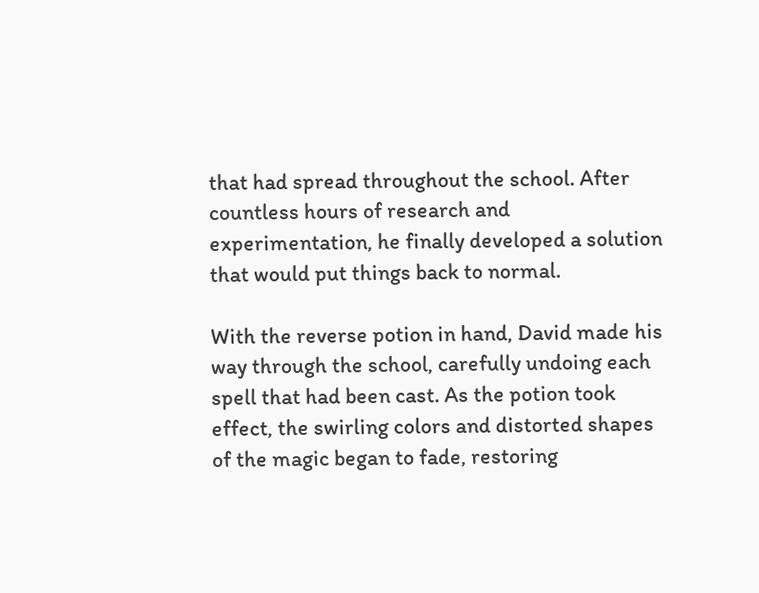that had spread throughout the school. After countless hours of research and experimentation, he finally developed a solution that would put things back to normal.

With the reverse potion in hand, David made his way through the school, carefully undoing each spell that had been cast. As the potion took effect, the swirling colors and distorted shapes of the magic began to fade, restoring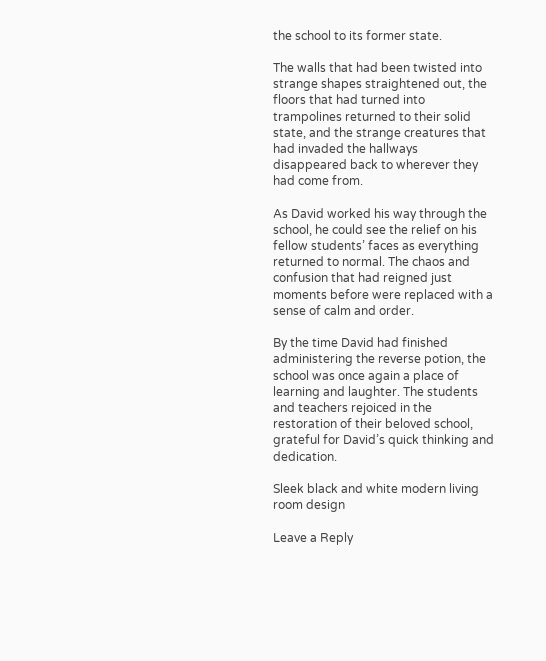the school to its former state.

The walls that had been twisted into strange shapes straightened out, the floors that had turned into trampolines returned to their solid state, and the strange creatures that had invaded the hallways disappeared back to wherever they had come from.

As David worked his way through the school, he could see the relief on his fellow students’ faces as everything returned to normal. The chaos and confusion that had reigned just moments before were replaced with a sense of calm and order.

By the time David had finished administering the reverse potion, the school was once again a place of learning and laughter. The students and teachers rejoiced in the restoration of their beloved school, grateful for David’s quick thinking and dedication.

Sleek black and white modern living room design

Leave a Reply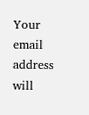Your email address will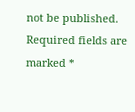not be published. Required fields are marked *